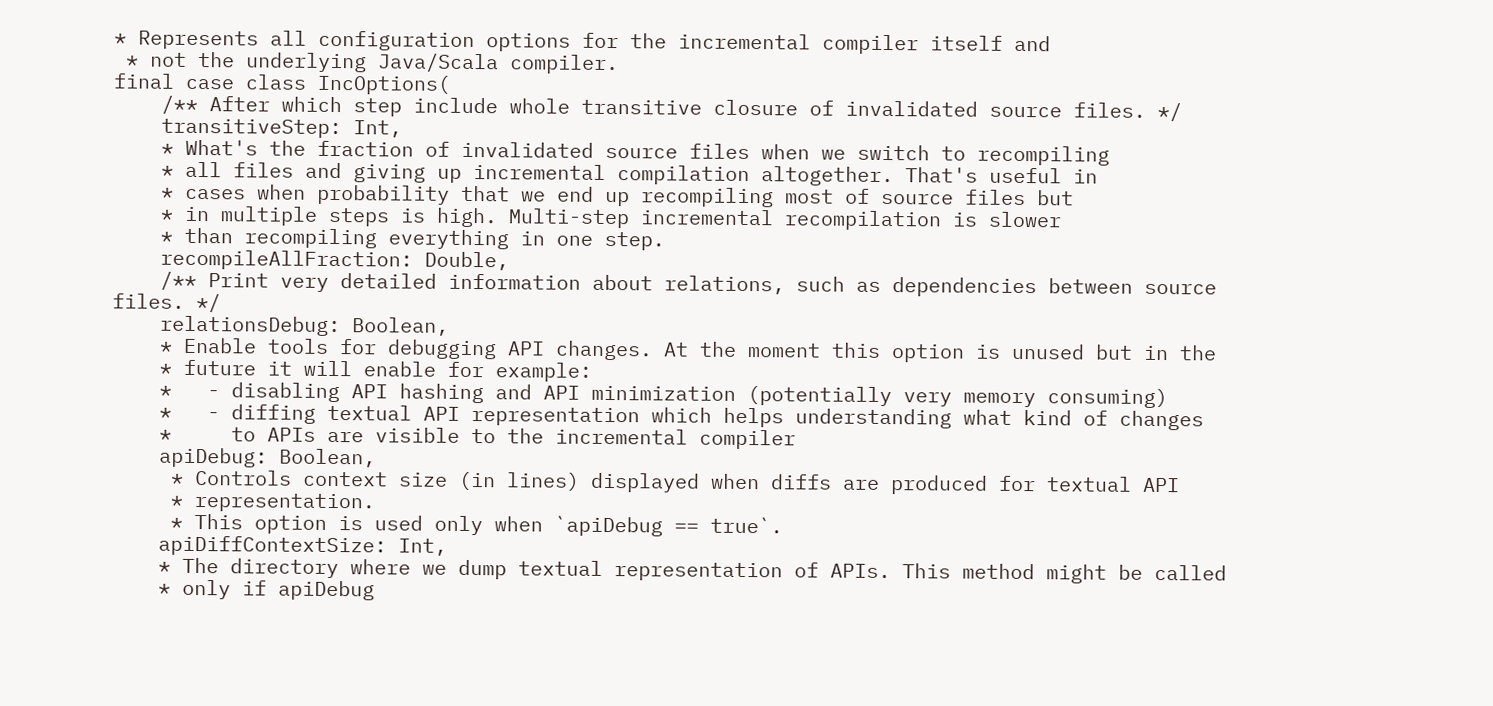* Represents all configuration options for the incremental compiler itself and
 * not the underlying Java/Scala compiler.
final case class IncOptions(
    /** After which step include whole transitive closure of invalidated source files. */
    transitiveStep: Int,
    * What's the fraction of invalidated source files when we switch to recompiling
    * all files and giving up incremental compilation altogether. That's useful in
    * cases when probability that we end up recompiling most of source files but
    * in multiple steps is high. Multi-step incremental recompilation is slower
    * than recompiling everything in one step.
    recompileAllFraction: Double,
    /** Print very detailed information about relations, such as dependencies between source files. */
    relationsDebug: Boolean,
    * Enable tools for debugging API changes. At the moment this option is unused but in the
    * future it will enable for example:
    *   - disabling API hashing and API minimization (potentially very memory consuming)
    *   - diffing textual API representation which helps understanding what kind of changes
    *     to APIs are visible to the incremental compiler
    apiDebug: Boolean,
     * Controls context size (in lines) displayed when diffs are produced for textual API
     * representation.
     * This option is used only when `apiDebug == true`.
    apiDiffContextSize: Int,
    * The directory where we dump textual representation of APIs. This method might be called
    * only if apiDebug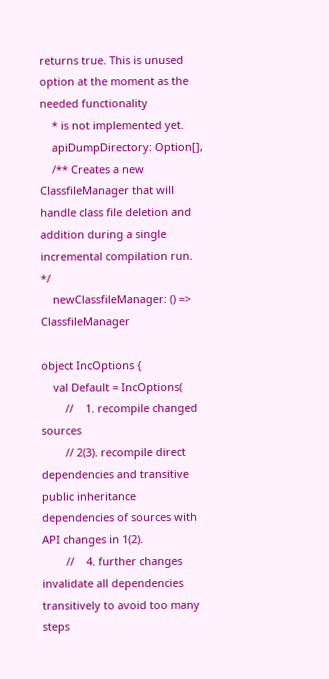returns true. This is unused option at the moment as the needed functionality
    * is not implemented yet.
    apiDumpDirectory: Option[],
    /** Creates a new ClassfileManager that will handle class file deletion and addition during a single incremental compilation run. */
    newClassfileManager: () => ClassfileManager

object IncOptions {
    val Default = IncOptions(
        //    1. recompile changed sources
        // 2(3). recompile direct dependencies and transitive public inheritance dependencies of sources with API changes in 1(2).
        //    4. further changes invalidate all dependencies transitively to avoid too many steps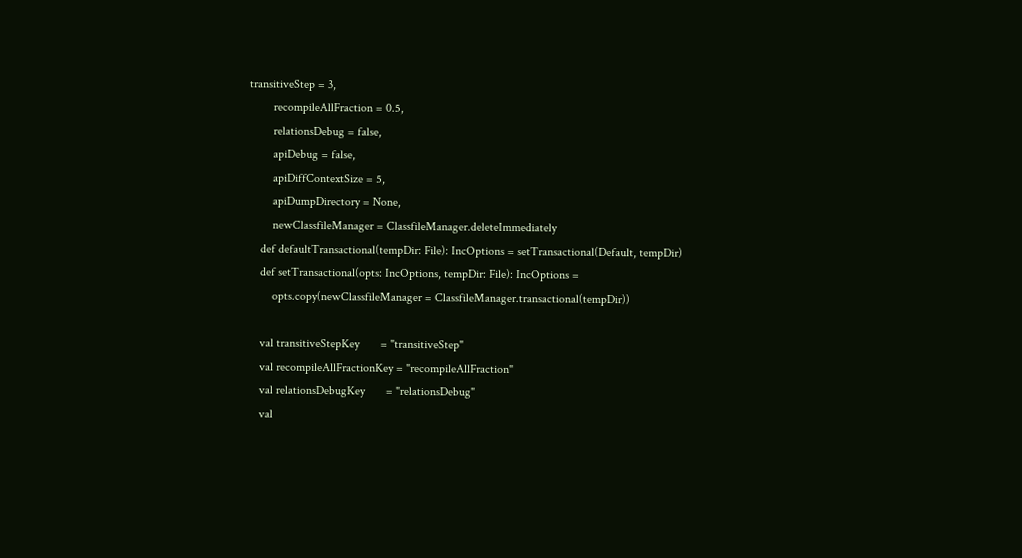transitiveStep = 3,
        recompileAllFraction = 0.5,
        relationsDebug = false,
        apiDebug = false,
        apiDiffContextSize = 5,
        apiDumpDirectory = None,
        newClassfileManager = ClassfileManager.deleteImmediately
    def defaultTransactional(tempDir: File): IncOptions = setTransactional(Default, tempDir)
    def setTransactional(opts: IncOptions, tempDir: File): IncOptions =
        opts.copy(newClassfileManager = ClassfileManager.transactional(tempDir))

    val transitiveStepKey       = "transitiveStep"
    val recompileAllFractionKey = "recompileAllFraction"
    val relationsDebugKey       = "relationsDebug"
    val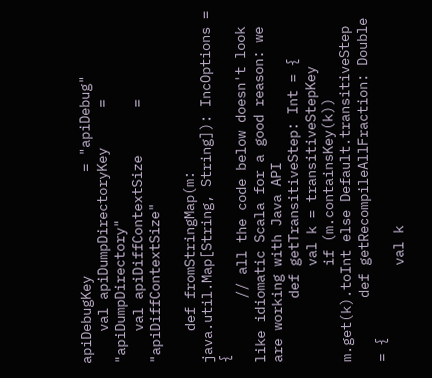apiDebugKey             = "apiDebug"
    val apiDumpDirectoryKey     = "apiDumpDirectory"
    val apiDiffContextSize      = "apiDiffContextSize"

    def fromStringMap(m: java.util.Map[String, String]): IncOptions = {
        // all the code below doesn't look like idiomatic Scala for a good reason: we are working with Java API
        def getTransitiveStep: Int = {
            val k = transitiveStepKey
            if (m.containsKey(k)) m.get(k).toInt else Default.transitiveStep
        def getRecompileAllFraction: Double = {
            val k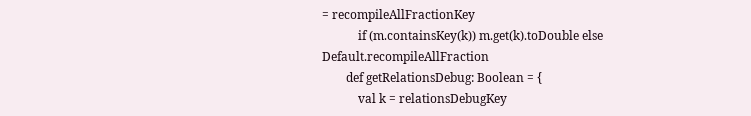= recompileAllFractionKey
            if (m.containsKey(k)) m.get(k).toDouble else Default.recompileAllFraction
        def getRelationsDebug: Boolean = {
            val k = relationsDebugKey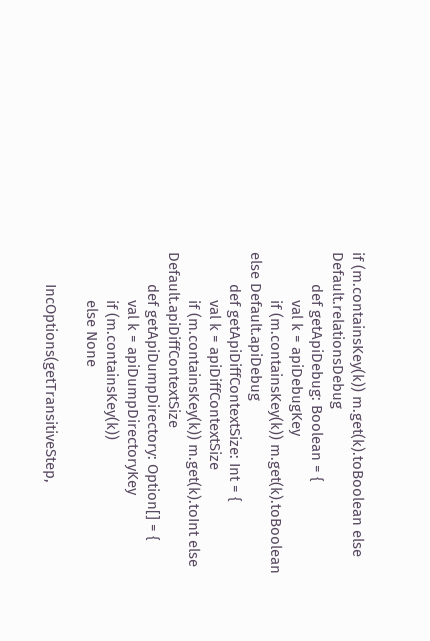if (m.containsKey(k)) m.get(k).toBoolean else Default.relationsDebug
        def getApiDebug: Boolean = {
            val k = apiDebugKey
            if (m.containsKey(k)) m.get(k).toBoolean else Default.apiDebug
        def getApiDiffContextSize: Int = {
            val k = apiDiffContextSize
            if (m.containsKey(k)) m.get(k).toInt else Default.apiDiffContextSize
        def getApiDumpDirectory: Option[] = {
            val k = apiDumpDirectoryKey
            if (m.containsKey(k))
            else None

        IncOptions(getTransitiveStep,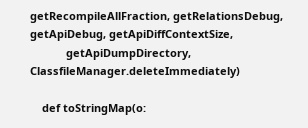getRecompileAllFraction, getRelationsDebug, getApiDebug, getApiDiffContextSize,
            getApiDumpDirectory, ClassfileManager.deleteImmediately)

    def toStringMap(o: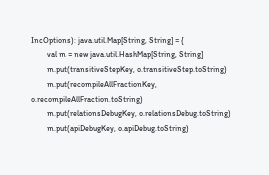IncOptions): java.util.Map[String, String] = {
        val m = new java.util.HashMap[String, String]
        m.put(transitiveStepKey, o.transitiveStep.toString)
        m.put(recompileAllFractionKey, o.recompileAllFraction.toString)
        m.put(relationsDebugKey, o.relationsDebug.toString)
        m.put(apiDebugKey, o.apiDebug.toString)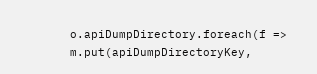o.apiDumpDirectory.foreach(f => m.put(apiDumpDirectoryKey,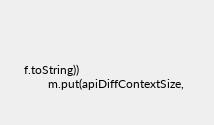f.toString))
        m.put(apiDiffContextSize,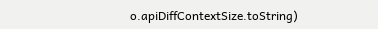o.apiDiffContextSize.toString)